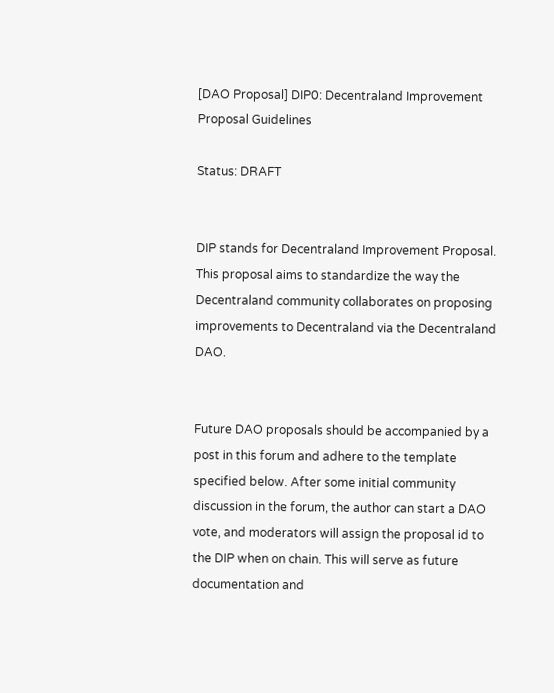[DAO Proposal] DIP0: Decentraland Improvement Proposal Guidelines

Status: DRAFT


DIP stands for Decentraland Improvement Proposal. This proposal aims to standardize the way the Decentraland community collaborates on proposing improvements to Decentraland via the Decentraland DAO.


Future DAO proposals should be accompanied by a post in this forum and adhere to the template specified below. After some initial community discussion in the forum, the author can start a DAO vote, and moderators will assign the proposal id to the DIP when on chain. This will serve as future documentation and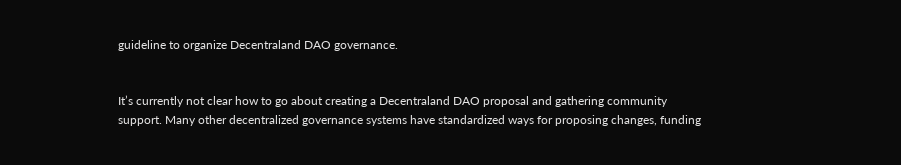guideline to organize Decentraland DAO governance.


It’s currently not clear how to go about creating a Decentraland DAO proposal and gathering community support. Many other decentralized governance systems have standardized ways for proposing changes, funding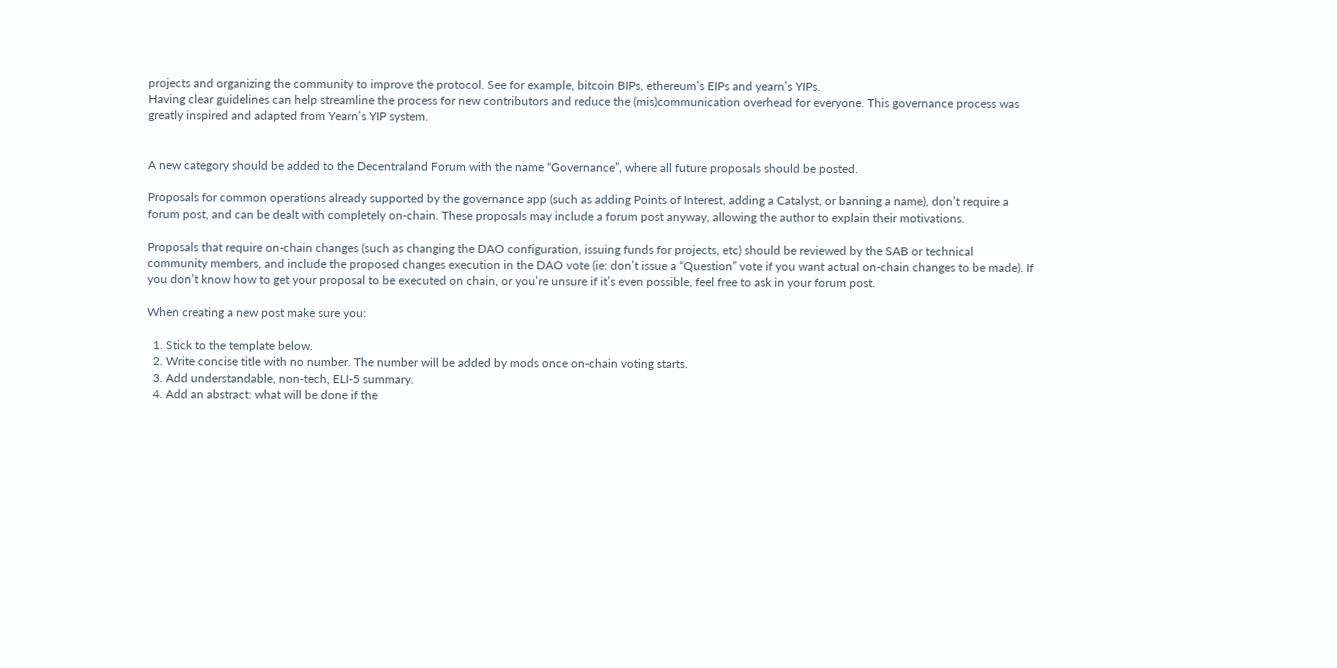projects and organizing the community to improve the protocol. See for example, bitcoin BIPs, ethereum’s EIPs and yearn’s YIPs.
Having clear guidelines can help streamline the process for new contributors and reduce the (mis)communication overhead for everyone. This governance process was greatly inspired and adapted from Yearn’s YIP system.


A new category should be added to the Decentraland Forum with the name “Governance”, where all future proposals should be posted.

Proposals for common operations already supported by the governance app (such as adding Points of Interest, adding a Catalyst, or banning a name), don’t require a forum post, and can be dealt with completely on-chain. These proposals may include a forum post anyway, allowing the author to explain their motivations.

Proposals that require on-chain changes (such as changing the DAO configuration, issuing funds for projects, etc) should be reviewed by the SAB or technical community members, and include the proposed changes execution in the DAO vote (ie: don’t issue a “Question” vote if you want actual on-chain changes to be made). If you don’t know how to get your proposal to be executed on chain, or you’re unsure if it’s even possible, feel free to ask in your forum post.

When creating a new post make sure you:

  1. Stick to the template below.
  2. Write concise title with no number. The number will be added by mods once on-chain voting starts.
  3. Add understandable, non-tech, ELI-5 summary.
  4. Add an abstract: what will be done if the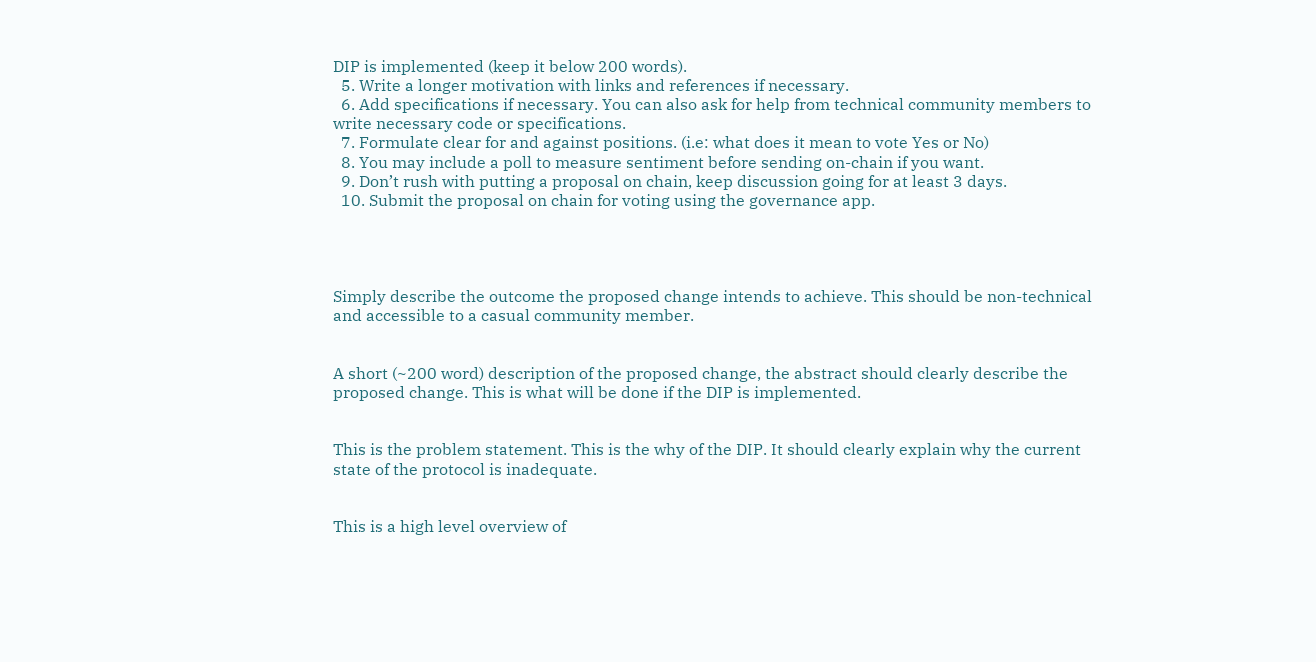DIP is implemented (keep it below 200 words).
  5. Write a longer motivation with links and references if necessary.
  6. Add specifications if necessary. You can also ask for help from technical community members to write necessary code or specifications.
  7. Formulate clear for and against positions. (i.e: what does it mean to vote Yes or No)
  8. You may include a poll to measure sentiment before sending on-chain if you want.
  9. Don’t rush with putting a proposal on chain, keep discussion going for at least 3 days.
  10. Submit the proposal on chain for voting using the governance app.




Simply describe the outcome the proposed change intends to achieve. This should be non-technical and accessible to a casual community member.


A short (~200 word) description of the proposed change, the abstract should clearly describe the proposed change. This is what will be done if the DIP is implemented.


This is the problem statement. This is the why of the DIP. It should clearly explain why the current state of the protocol is inadequate.


This is a high level overview of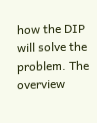how the DIP will solve the problem. The overview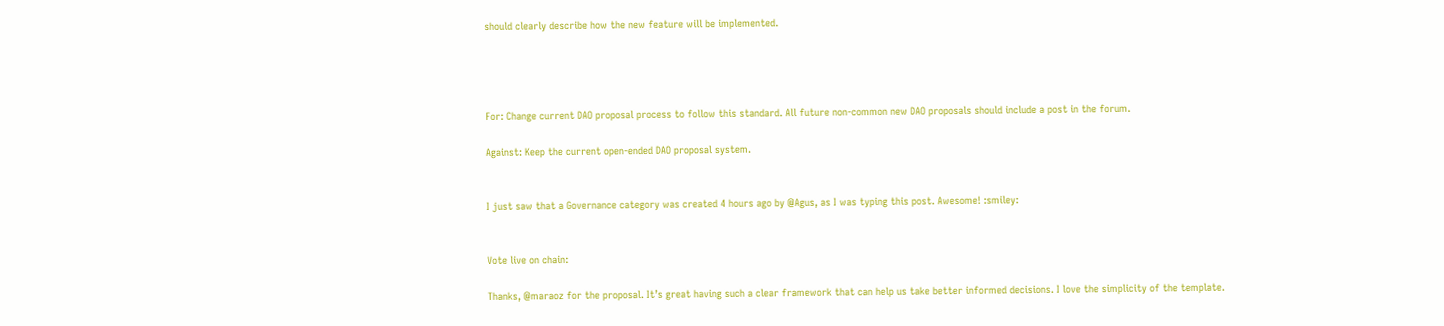should clearly describe how the new feature will be implemented.




For: Change current DAO proposal process to follow this standard. All future non-common new DAO proposals should include a post in the forum.

Against: Keep the current open-ended DAO proposal system.


I just saw that a Governance category was created 4 hours ago by @Agus, as I was typing this post. Awesome! :smiley:


Vote live on chain:

Thanks, @maraoz for the proposal. It’s great having such a clear framework that can help us take better informed decisions. I love the simplicity of the template.